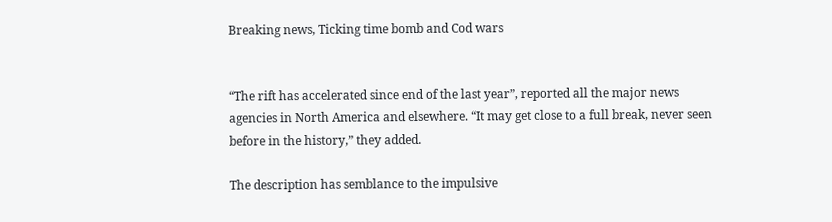Breaking news, Ticking time bomb and Cod wars


“The rift has accelerated since end of the last year”, reported all the major news agencies in North America and elsewhere. “It may get close to a full break, never seen before in the history,” they added.

The description has semblance to the impulsive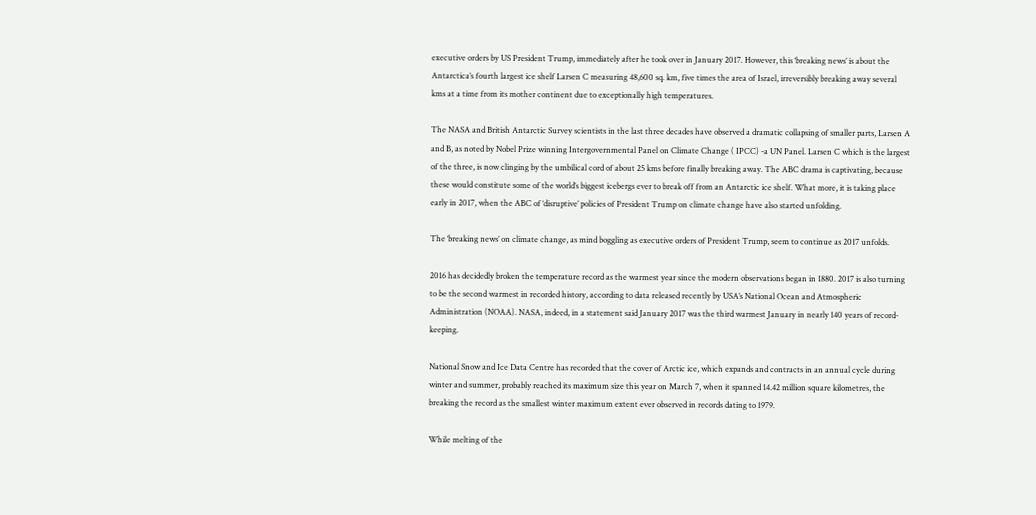executive orders by US President Trump, immediately after he took over in January 2017. However, this ‘breaking news’ is about the Antarctica’s fourth largest ice shelf Larsen C measuring 48,600 sq. km, five times the area of Israel, irreversibly breaking away several kms at a time from its mother continent due to exceptionally high temperatures.

The NASA and British Antarctic Survey scientists in the last three decades have observed a dramatic collapsing of smaller parts, Larsen A and B, as noted by Nobel Prize winning Intergovernmental Panel on Climate Change ( IPCC) -a UN Panel. Larsen C which is the largest of the three, is now clinging by the umbilical cord of about 25 kms before finally breaking away. The ABC drama is captivating, because these would constitute some of the world’s biggest icebergs ever to break off from an Antarctic ice shelf. What more, it is taking place early in 2017, when the ABC of ‘disruptive’ policies of President Trump on climate change have also started unfolding.

The ‘breaking news’ on climate change, as mind boggling as executive orders of President Trump, seem to continue as 2017 unfolds.

2016 has decidedly broken the temperature record as the warmest year since the modern observations began in 1880. 2017 is also turning to be the second warmest in recorded history, according to data released recently by USA’s National Ocean and Atmospheric Administration (NOAA). NASA, indeed, in a statement said January 2017 was the third warmest January in nearly 140 years of record-keeping.

National Snow and Ice Data Centre has recorded that the cover of Arctic ice, which expands and contracts in an annual cycle during winter and summer, probably reached its maximum size this year on March 7, when it spanned 14.42 million square kilometres, the breaking the record as the smallest winter maximum extent ever observed in records dating to 1979.

While melting of the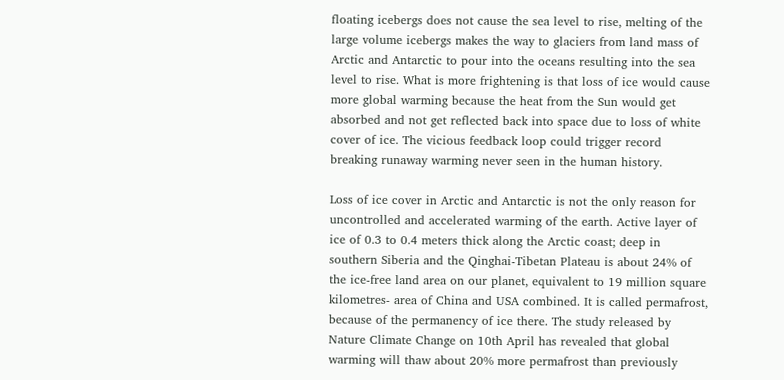floating icebergs does not cause the sea level to rise, melting of the large volume icebergs makes the way to glaciers from land mass of Arctic and Antarctic to pour into the oceans resulting into the sea level to rise. What is more frightening is that loss of ice would cause more global warming because the heat from the Sun would get absorbed and not get reflected back into space due to loss of white cover of ice. The vicious feedback loop could trigger record breaking runaway warming never seen in the human history.

Loss of ice cover in Arctic and Antarctic is not the only reason for uncontrolled and accelerated warming of the earth. Active layer of ice of 0.3 to 0.4 meters thick along the Arctic coast; deep in southern Siberia and the Qinghai-Tibetan Plateau is about 24% of the ice-free land area on our planet, equivalent to 19 million square kilometres- area of China and USA combined. It is called permafrost, because of the permanency of ice there. The study released by Nature Climate Change on 10th April has revealed that global warming will thaw about 20% more permafrost than previously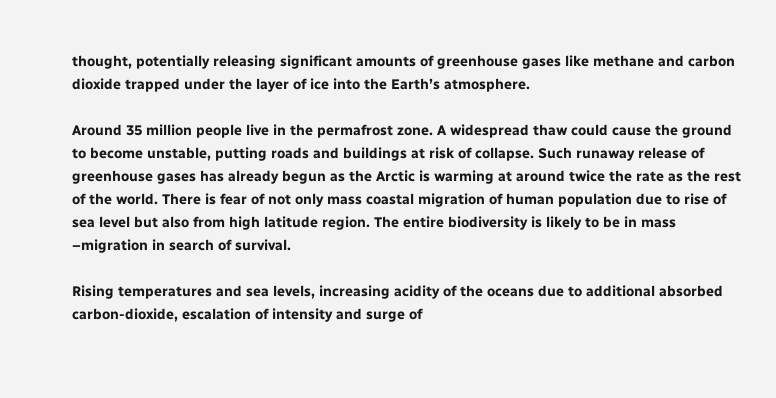thought, potentially releasing significant amounts of greenhouse gases like methane and carbon dioxide trapped under the layer of ice into the Earth’s atmosphere.

Around 35 million people live in the permafrost zone. A widespread thaw could cause the ground to become unstable, putting roads and buildings at risk of collapse. Such runaway release of greenhouse gases has already begun as the Arctic is warming at around twice the rate as the rest of the world. There is fear of not only mass coastal migration of human population due to rise of sea level but also from high latitude region. The entire biodiversity is likely to be in mass –migration in search of survival.

Rising temperatures and sea levels, increasing acidity of the oceans due to additional absorbed carbon-dioxide, escalation of intensity and surge of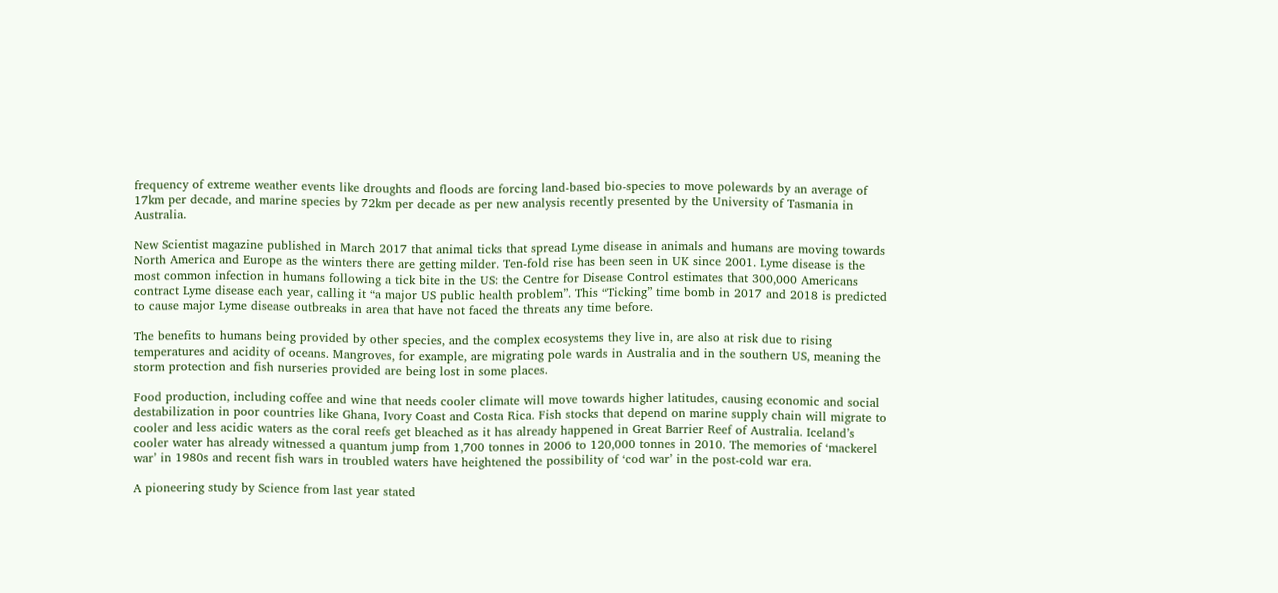frequency of extreme weather events like droughts and floods are forcing land-based bio-species to move polewards by an average of 17km per decade, and marine species by 72km per decade as per new analysis recently presented by the University of Tasmania in Australia.

New Scientist magazine published in March 2017 that animal ticks that spread Lyme disease in animals and humans are moving towards North America and Europe as the winters there are getting milder. Ten-fold rise has been seen in UK since 2001. Lyme disease is the most common infection in humans following a tick bite in the US: the Centre for Disease Control estimates that 300,000 Americans contract Lyme disease each year, calling it “a major US public health problem”. This “Ticking” time bomb in 2017 and 2018 is predicted to cause major Lyme disease outbreaks in area that have not faced the threats any time before.

The benefits to humans being provided by other species, and the complex ecosystems they live in, are also at risk due to rising temperatures and acidity of oceans. Mangroves, for example, are migrating pole wards in Australia and in the southern US, meaning the storm protection and fish nurseries provided are being lost in some places.

Food production, including coffee and wine that needs cooler climate will move towards higher latitudes, causing economic and social destabilization in poor countries like Ghana, Ivory Coast and Costa Rica. Fish stocks that depend on marine supply chain will migrate to cooler and less acidic waters as the coral reefs get bleached as it has already happened in Great Barrier Reef of Australia. Iceland’s cooler water has already witnessed a quantum jump from 1,700 tonnes in 2006 to 120,000 tonnes in 2010. The memories of ‘mackerel war’ in 1980s and recent fish wars in troubled waters have heightened the possibility of ‘cod war’ in the post-cold war era.

A pioneering study by Science from last year stated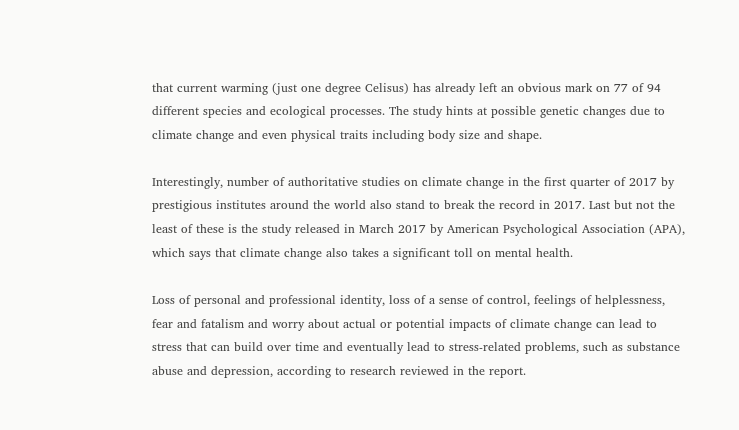that current warming (just one degree Celisus) has already left an obvious mark on 77 of 94 different species and ecological processes. The study hints at possible genetic changes due to climate change and even physical traits including body size and shape.

Interestingly, number of authoritative studies on climate change in the first quarter of 2017 by prestigious institutes around the world also stand to break the record in 2017. Last but not the least of these is the study released in March 2017 by American Psychological Association (APA), which says that climate change also takes a significant toll on mental health.

Loss of personal and professional identity, loss of a sense of control, feelings of helplessness, fear and fatalism and worry about actual or potential impacts of climate change can lead to stress that can build over time and eventually lead to stress-related problems, such as substance abuse and depression, according to research reviewed in the report.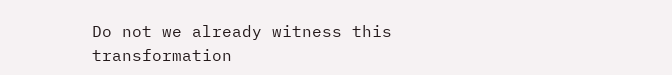Do not we already witness this transformation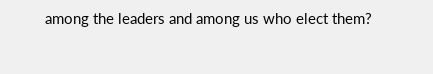among the leaders and among us who elect them?